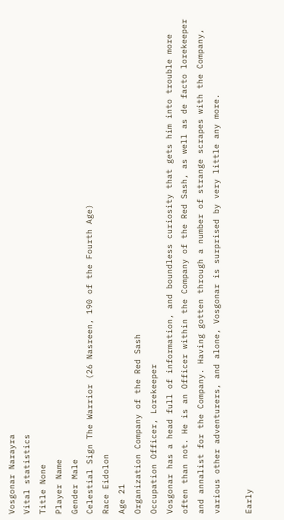Vosgonar Narayra
Vital statistics
Title None
Player Name
Gender Male
Celestial Sign The Warrior (26 Nasreen, 190 of the Fourth Age)
Race Eidolon
Age 21
Organization Company of the Red Sash
Occupation Officer, Lorekeeper
Vosgonar has a head full of information, and boundless curiosity that gets him into trouble more often than not. He is an Officer within the Company of the Red Sash, as well as de facto lorekeeper and annalist for the Company. Having gotten through a number of strange scrapes with the Company, various other adventurers, and alone, Vosgonar is surprised by very little any more.

Early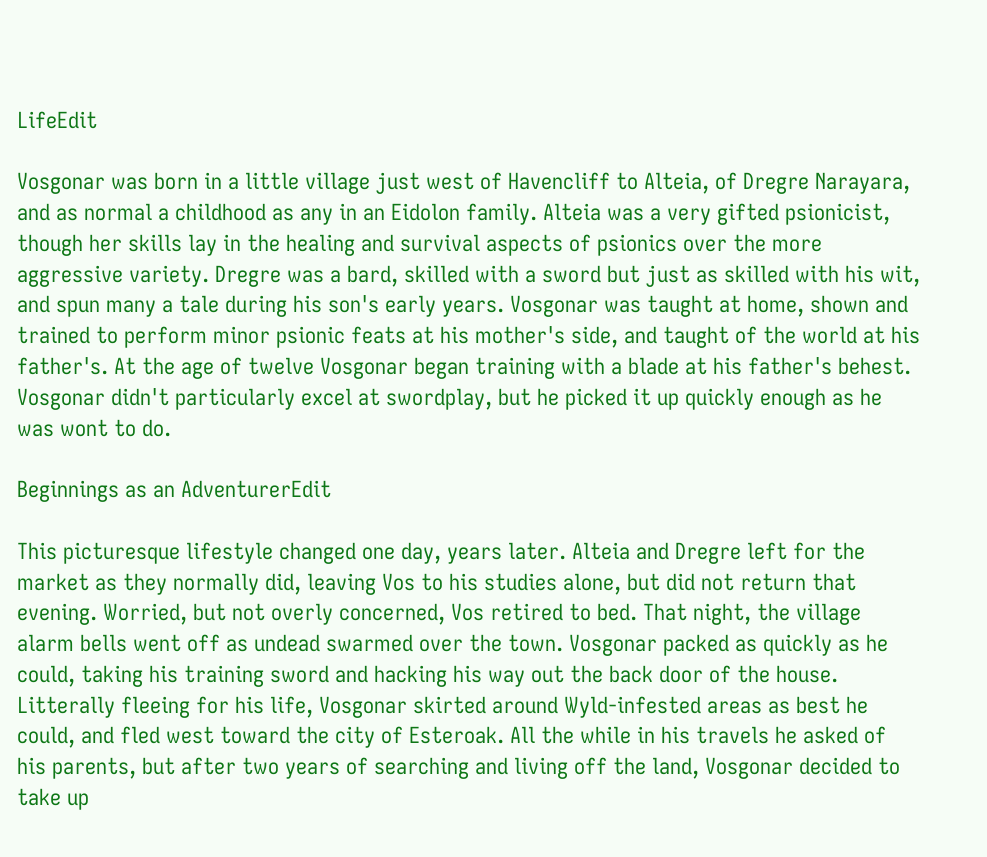LifeEdit

Vosgonar was born in a little village just west of Havencliff to Alteia, of Dregre Narayara, and as normal a childhood as any in an Eidolon family. Alteia was a very gifted psionicist, though her skills lay in the healing and survival aspects of psionics over the more aggressive variety. Dregre was a bard, skilled with a sword but just as skilled with his wit, and spun many a tale during his son's early years. Vosgonar was taught at home, shown and trained to perform minor psionic feats at his mother's side, and taught of the world at his father's. At the age of twelve Vosgonar began training with a blade at his father's behest. Vosgonar didn't particularly excel at swordplay, but he picked it up quickly enough as he was wont to do.

Beginnings as an AdventurerEdit

This picturesque lifestyle changed one day, years later. Alteia and Dregre left for the market as they normally did, leaving Vos to his studies alone, but did not return that evening. Worried, but not overly concerned, Vos retired to bed. That night, the village alarm bells went off as undead swarmed over the town. Vosgonar packed as quickly as he could, taking his training sword and hacking his way out the back door of the house. Litterally fleeing for his life, Vosgonar skirted around Wyld-infested areas as best he could, and fled west toward the city of Esteroak. All the while in his travels he asked of his parents, but after two years of searching and living off the land, Vosgonar decided to take up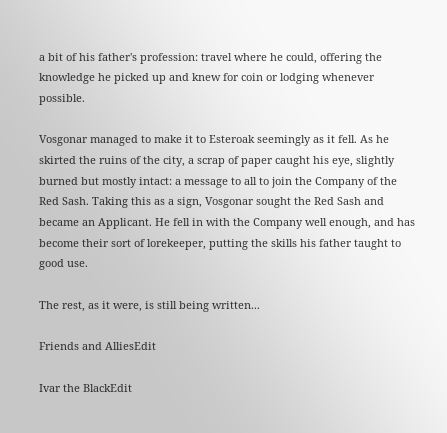a bit of his father's profession: travel where he could, offering the knowledge he picked up and knew for coin or lodging whenever possible.

Vosgonar managed to make it to Esteroak seemingly as it fell. As he skirted the ruins of the city, a scrap of paper caught his eye, slightly burned but mostly intact: a message to all to join the Company of the Red Sash. Taking this as a sign, Vosgonar sought the Red Sash and became an Applicant. He fell in with the Company well enough, and has become their sort of lorekeeper, putting the skills his father taught to good use.

The rest, as it were, is still being written...

Friends and AlliesEdit

Ivar the BlackEdit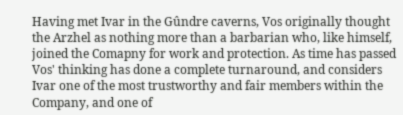Having met Ivar in the Gûndre caverns, Vos originally thought the Arzhel as nothing more than a barbarian who, like himself, joined the Comapny for work and protection. As time has passed Vos' thinking has done a complete turnaround, and considers Ivar one of the most trustworthy and fair members within the Company, and one of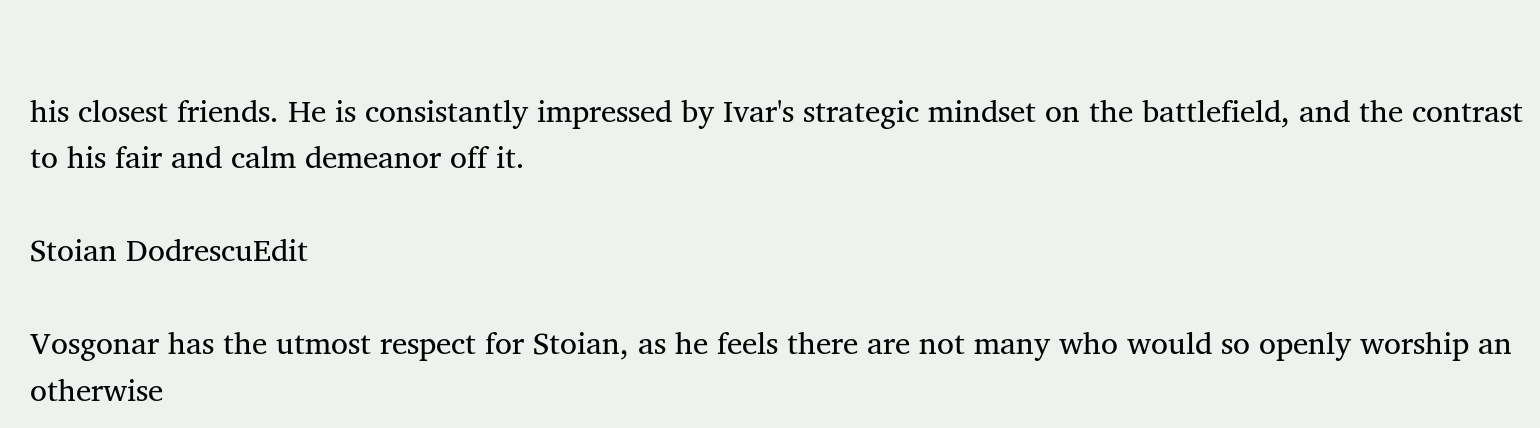his closest friends. He is consistantly impressed by Ivar's strategic mindset on the battlefield, and the contrast to his fair and calm demeanor off it.

Stoian DodrescuEdit

Vosgonar has the utmost respect for Stoian, as he feels there are not many who would so openly worship an otherwise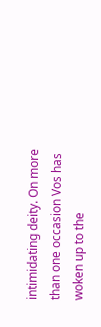intimidating deity. On more than one occasion Vos has woken up to the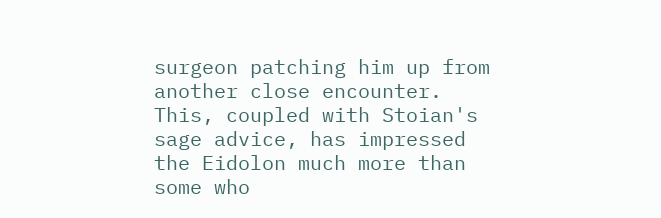surgeon patching him up from another close encounter. This, coupled with Stoian's sage advice, has impressed the Eidolon much more than some who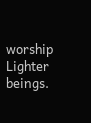worship Lighter beings.